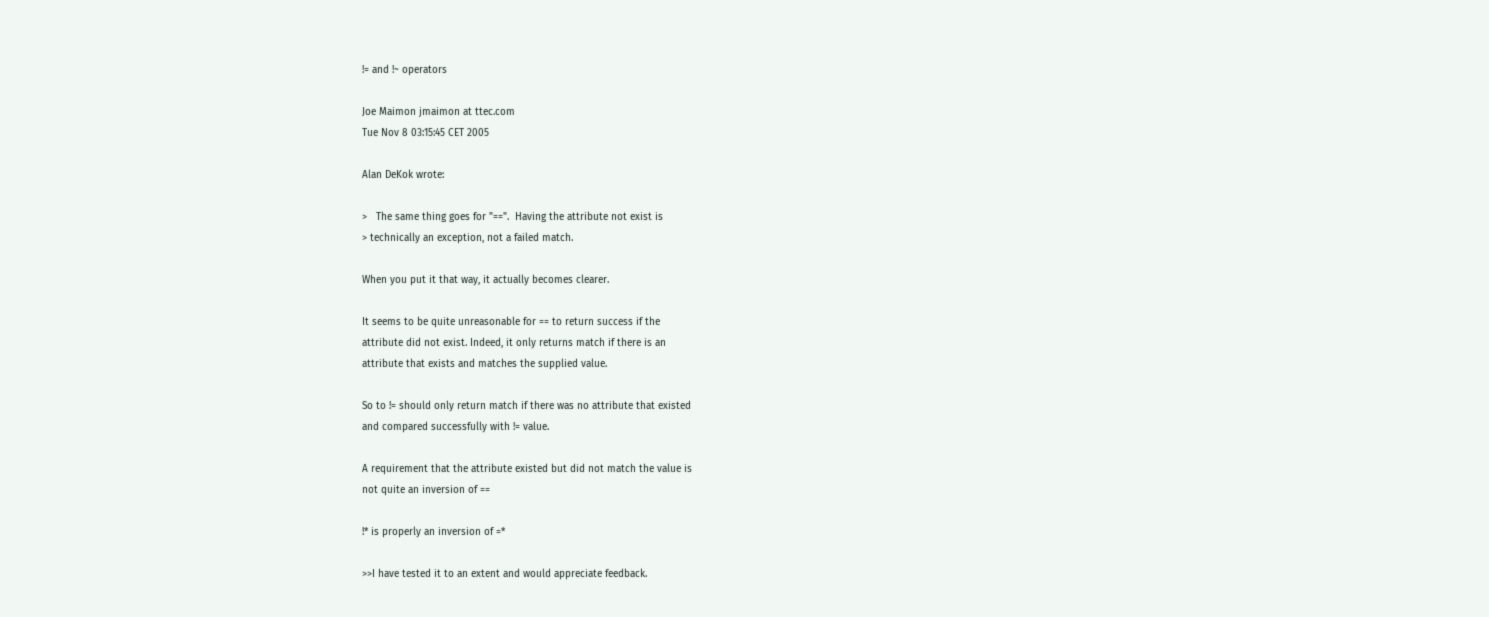!= and !~ operators

Joe Maimon jmaimon at ttec.com
Tue Nov 8 03:15:45 CET 2005

Alan DeKok wrote:

>   The same thing goes for "==".  Having the attribute not exist is
> technically an exception, not a failed match.

When you put it that way, it actually becomes clearer.

It seems to be quite unreasonable for == to return success if the
attribute did not exist. Indeed, it only returns match if there is an
attribute that exists and matches the supplied value.

So to != should only return match if there was no attribute that existed
and compared successfully with != value.

A requirement that the attribute existed but did not match the value is
not quite an inversion of ==

!* is properly an inversion of =*

>>I have tested it to an extent and would appreciate feedback.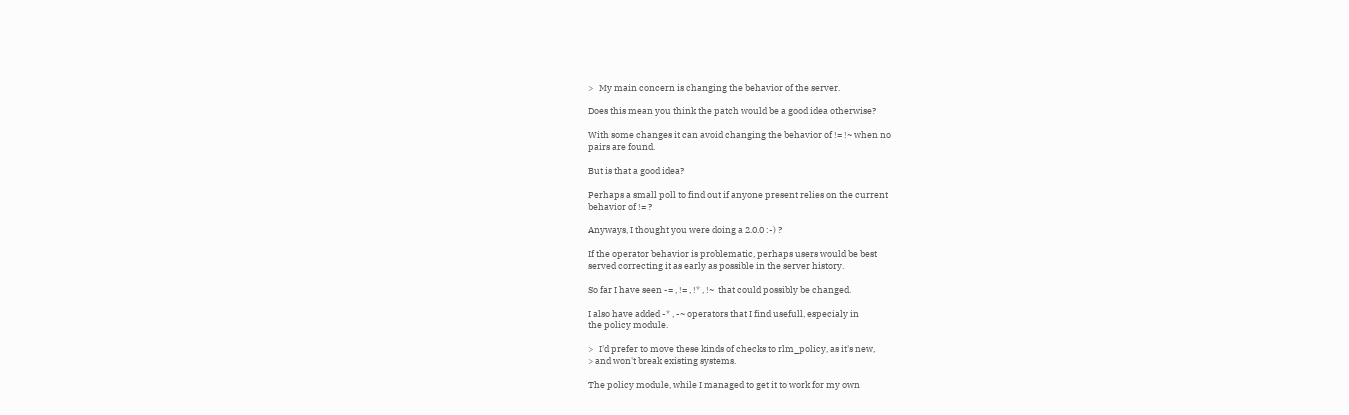>   My main concern is changing the behavior of the server.

Does this mean you think the patch would be a good idea otherwise?

With some changes it can avoid changing the behavior of != !~ when no
pairs are found.

But is that a good idea?

Perhaps a small poll to find out if anyone present relies on the current
behavior of != ?

Anyways, I thought you were doing a 2.0.0 :-) ?

If the operator behavior is problematic, perhaps users would be best
served correcting it as early as possible in the server history.

So far I have seen -= , != , !* , !~  that could possibly be changed.

I also have added -* , -~ operators that I find usefull, especialy in
the policy module.

>   I'd prefer to move these kinds of checks to rlm_policy, as it's new,
> and won't break existing systems.

The policy module, while I managed to get it to work for my own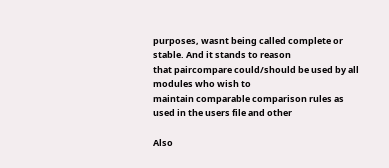purposes, wasnt being called complete or stable. And it stands to reason
that paircompare could/should be used by all modules who wish to
maintain comparable comparison rules as used in the users file and other

Also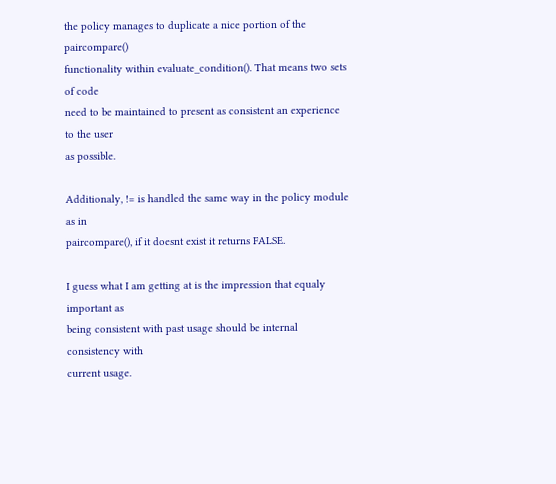the policy manages to duplicate a nice portion of the paircompare()
functionality within evaluate_condition(). That means two sets of code
need to be maintained to present as consistent an experience to the user
as possible.

Additionaly, != is handled the same way in the policy module as in
paircompare(), if it doesnt exist it returns FALSE.

I guess what I am getting at is the impression that equaly important as
being consistent with past usage should be internal consistency with
current usage.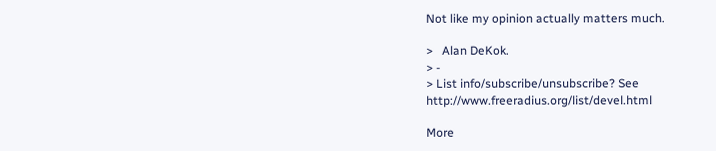Not like my opinion actually matters much.

>   Alan DeKok.
> -
> List info/subscribe/unsubscribe? See http://www.freeradius.org/list/devel.html

More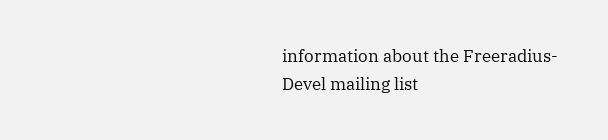information about the Freeradius-Devel mailing list